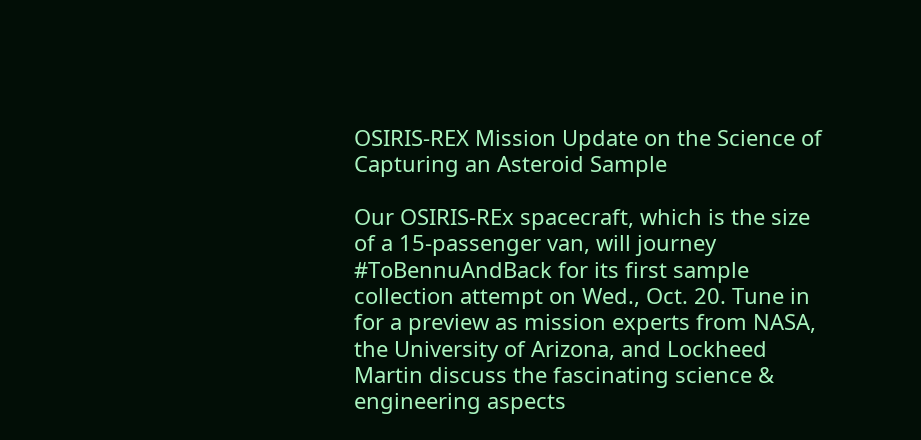OSIRIS-REX Mission Update on the Science of Capturing an Asteroid Sample

Our OSIRIS-REx spacecraft, which is the size of a 15-passenger van, will journey #ToBennuAndBack for its first sample collection attempt on Wed., Oct. 20. Tune in for a preview as mission experts from NASA, the University of Arizona, and Lockheed Martin discuss the fascinating science & engineering aspects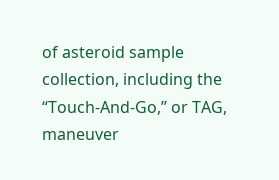of asteroid sample collection, including the “Touch-And-Go,” or TAG, maneuver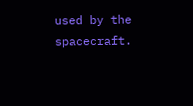used by the spacecraft.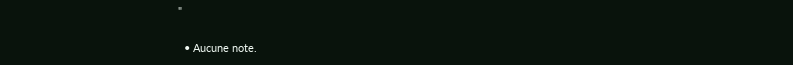"

  • Aucune note.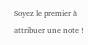Soyez le premier à attribuer une note !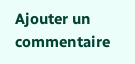Ajouter un commentaire